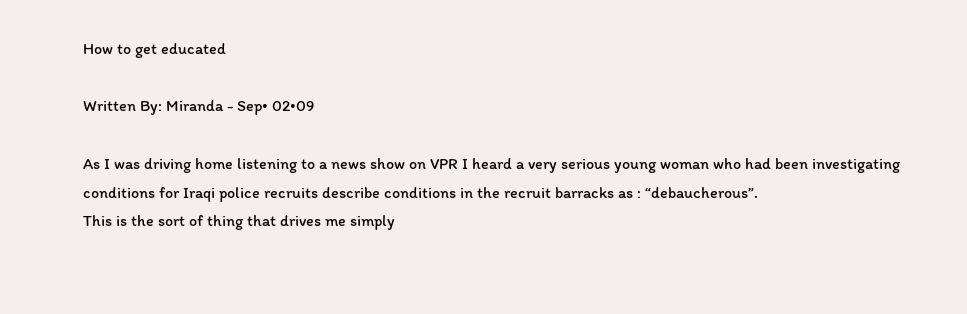How to get educated

Written By: Miranda - Sep• 02•09

As I was driving home listening to a news show on VPR I heard a very serious young woman who had been investigating conditions for Iraqi police recruits describe conditions in the recruit barracks as : “debaucherous”.
This is the sort of thing that drives me simply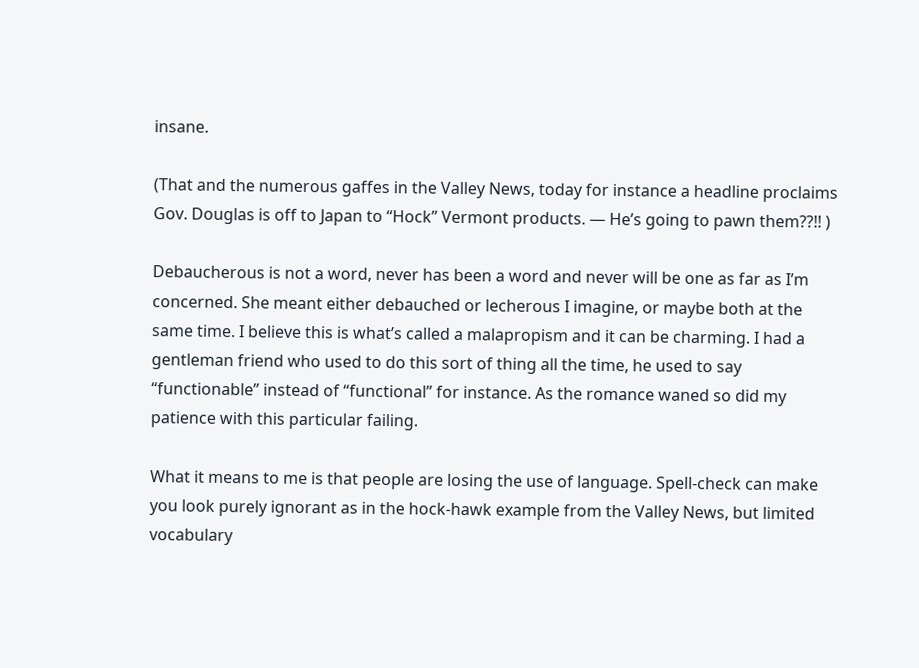insane.

(That and the numerous gaffes in the Valley News, today for instance a headline proclaims Gov. Douglas is off to Japan to “Hock” Vermont products. — He’s going to pawn them??!! )

Debaucherous is not a word, never has been a word and never will be one as far as I’m concerned. She meant either debauched or lecherous I imagine, or maybe both at the same time. I believe this is what’s called a malapropism and it can be charming. I had a gentleman friend who used to do this sort of thing all the time, he used to say “functionable” instead of “functional” for instance. As the romance waned so did my patience with this particular failing.

What it means to me is that people are losing the use of language. Spell-check can make you look purely ignorant as in the hock-hawk example from the Valley News, but limited vocabulary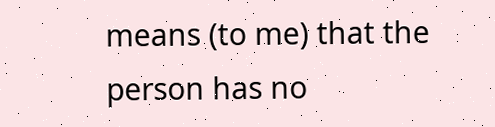means (to me) that the person has no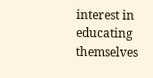interest in educating themselves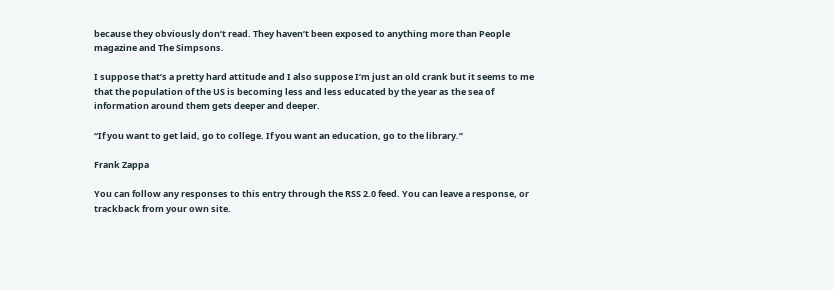because they obviously don’t read. They haven’t been exposed to anything more than People magazine and The Simpsons.

I suppose that’s a pretty hard attitude and I also suppose I’m just an old crank but it seems to me that the population of the US is becoming less and less educated by the year as the sea of information around them gets deeper and deeper.

“If you want to get laid, go to college. If you want an education, go to the library.”

Frank Zappa

You can follow any responses to this entry through the RSS 2.0 feed. You can leave a response, or trackback from your own site.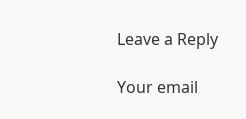Leave a Reply

Your email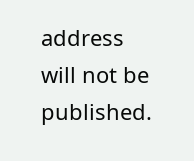address will not be published.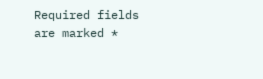Required fields are marked *